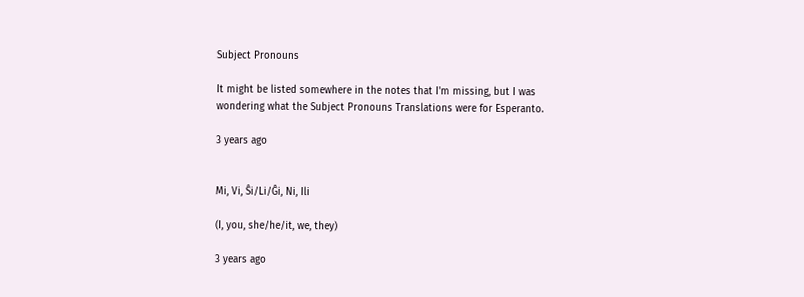Subject Pronouns

It might be listed somewhere in the notes that I'm missing, but I was wondering what the Subject Pronouns Translations were for Esperanto.

3 years ago


Mi, Vi, Ŝi/Li/Ĝi, Ni, Ili

(I, you, she/he/it, we, they)

3 years ago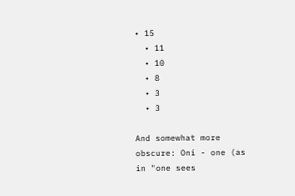• 15
  • 11
  • 10
  • 8
  • 3
  • 3

And somewhat more obscure: Oni - one (as in "one sees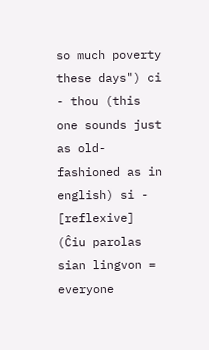so much poverty these days") ci - thou (this one sounds just as old-fashioned as in english) si - [reflexive] (Ĉiu parolas sian lingvon = everyone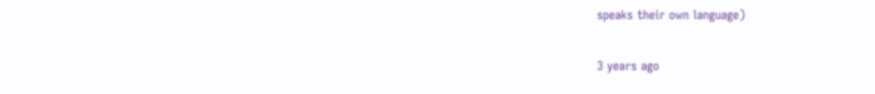speaks their own language)

3 years ago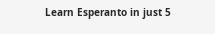Learn Esperanto in just 5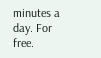minutes a day. For free.